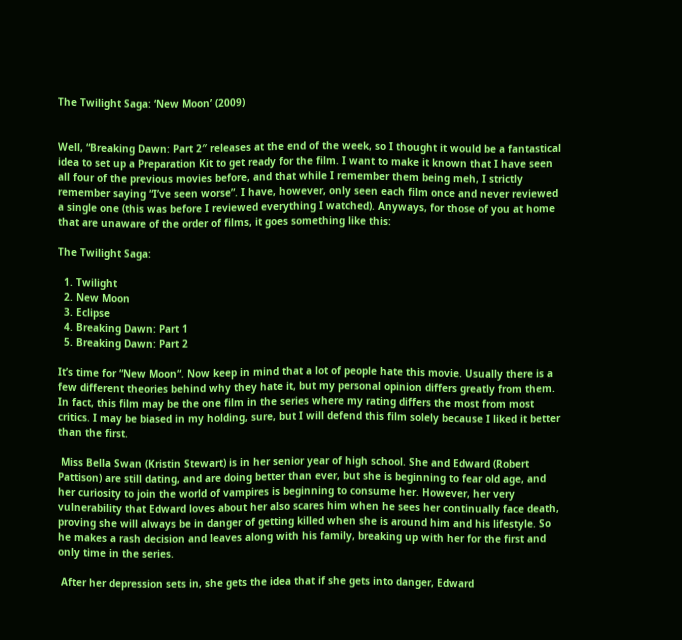The Twilight Saga: ‘New Moon’ (2009)


Well, “Breaking Dawn: Part 2″ releases at the end of the week, so I thought it would be a fantastical idea to set up a Preparation Kit to get ready for the film. I want to make it known that I have seen all four of the previous movies before, and that while I remember them being meh, I strictly remember saying “I’ve seen worse”. I have, however, only seen each film once and never reviewed a single one (this was before I reviewed everything I watched). Anyways, for those of you at home that are unaware of the order of films, it goes something like this:

The Twilight Saga:

  1. Twilight
  2. New Moon
  3. Eclipse
  4. Breaking Dawn: Part 1
  5. Breaking Dawn: Part 2

It’s time for “New Moon“. Now keep in mind that a lot of people hate this movie. Usually there is a few different theories behind why they hate it, but my personal opinion differs greatly from them. In fact, this film may be the one film in the series where my rating differs the most from most critics. I may be biased in my holding, sure, but I will defend this film solely because I liked it better than the first.

 Miss Bella Swan (Kristin Stewart) is in her senior year of high school. She and Edward (Robert Pattison) are still dating, and are doing better than ever, but she is beginning to fear old age, and her curiosity to join the world of vampires is beginning to consume her. However, her very vulnerability that Edward loves about her also scares him when he sees her continually face death, proving she will always be in danger of getting killed when she is around him and his lifestyle. So he makes a rash decision and leaves along with his family, breaking up with her for the first and only time in the series.

 After her depression sets in, she gets the idea that if she gets into danger, Edward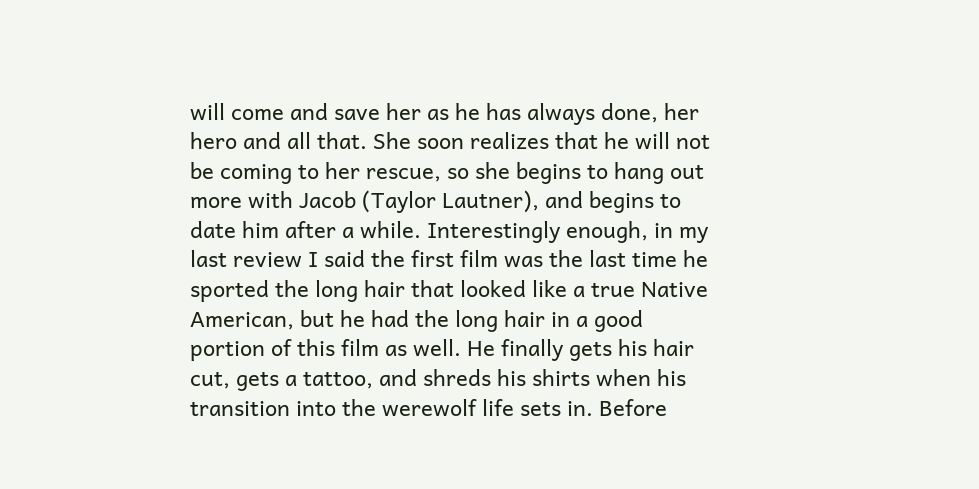will come and save her as he has always done, her hero and all that. She soon realizes that he will not be coming to her rescue, so she begins to hang out more with Jacob (Taylor Lautner), and begins to date him after a while. Interestingly enough, in my last review I said the first film was the last time he sported the long hair that looked like a true Native American, but he had the long hair in a good portion of this film as well. He finally gets his hair cut, gets a tattoo, and shreds his shirts when his transition into the werewolf life sets in. Before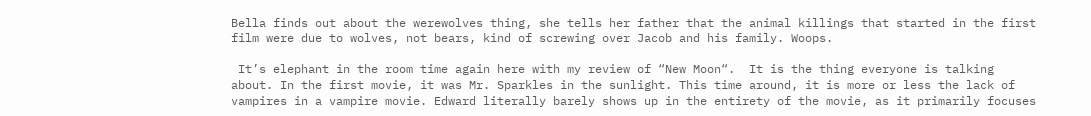Bella finds out about the werewolves thing, she tells her father that the animal killings that started in the first film were due to wolves, not bears, kind of screwing over Jacob and his family. Woops.

 It’s elephant in the room time again here with my review of “New Moon“.  It is the thing everyone is talking about. In the first movie, it was Mr. Sparkles in the sunlight. This time around, it is more or less the lack of vampires in a vampire movie. Edward literally barely shows up in the entirety of the movie, as it primarily focuses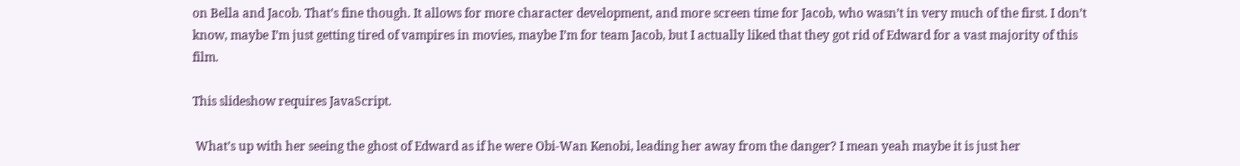on Bella and Jacob. That’s fine though. It allows for more character development, and more screen time for Jacob, who wasn’t in very much of the first. I don’t know, maybe I’m just getting tired of vampires in movies, maybe I’m for team Jacob, but I actually liked that they got rid of Edward for a vast majority of this film.

This slideshow requires JavaScript.

 What’s up with her seeing the ghost of Edward as if he were Obi-Wan Kenobi, leading her away from the danger? I mean yeah maybe it is just her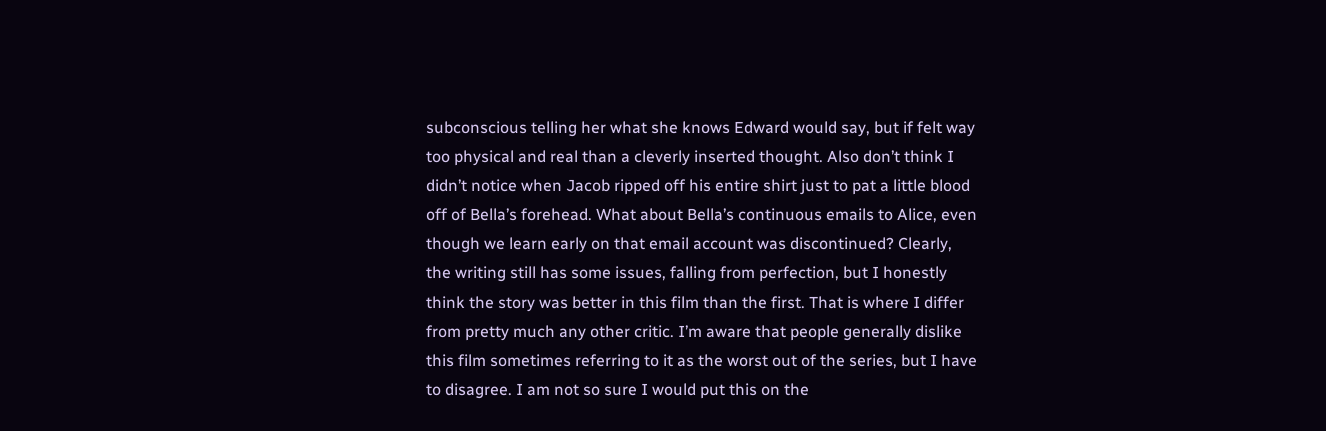subconscious telling her what she knows Edward would say, but if felt way too physical and real than a cleverly inserted thought. Also don’t think I didn’t notice when Jacob ripped off his entire shirt just to pat a little blood off of Bella’s forehead. What about Bella’s continuous emails to Alice, even though we learn early on that email account was discontinued? Clearly, the writing still has some issues, falling from perfection, but I honestly think the story was better in this film than the first. That is where I differ from pretty much any other critic. I’m aware that people generally dislike this film sometimes referring to it as the worst out of the series, but I have to disagree. I am not so sure I would put this on the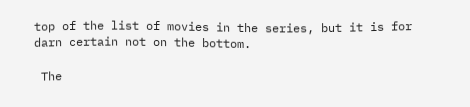top of the list of movies in the series, but it is for darn certain not on the bottom.

 The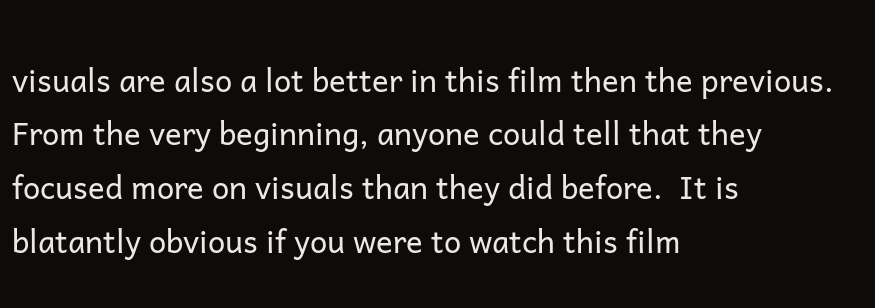visuals are also a lot better in this film then the previous. From the very beginning, anyone could tell that they focused more on visuals than they did before.  It is blatantly obvious if you were to watch this film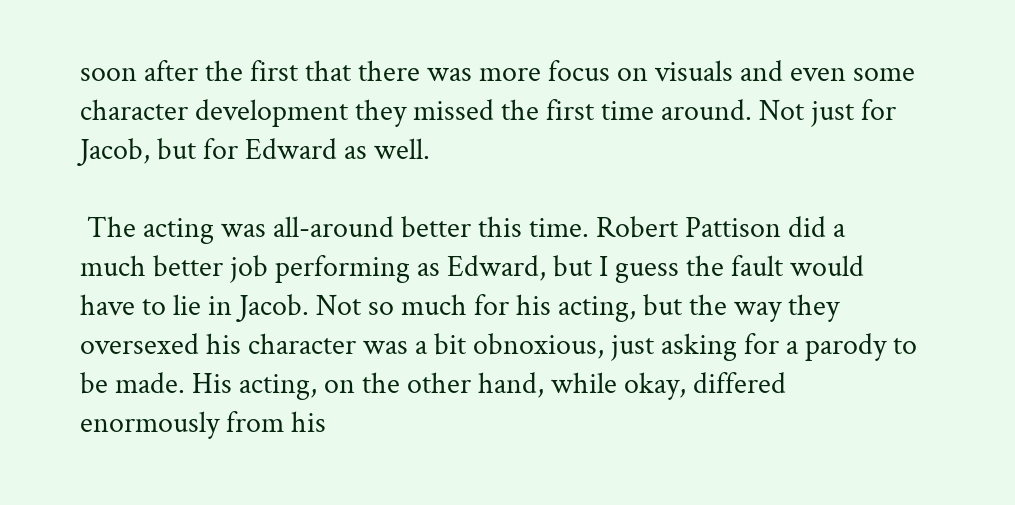soon after the first that there was more focus on visuals and even some character development they missed the first time around. Not just for Jacob, but for Edward as well.

 The acting was all-around better this time. Robert Pattison did a much better job performing as Edward, but I guess the fault would have to lie in Jacob. Not so much for his acting, but the way they oversexed his character was a bit obnoxious, just asking for a parody to be made. His acting, on the other hand, while okay, differed enormously from his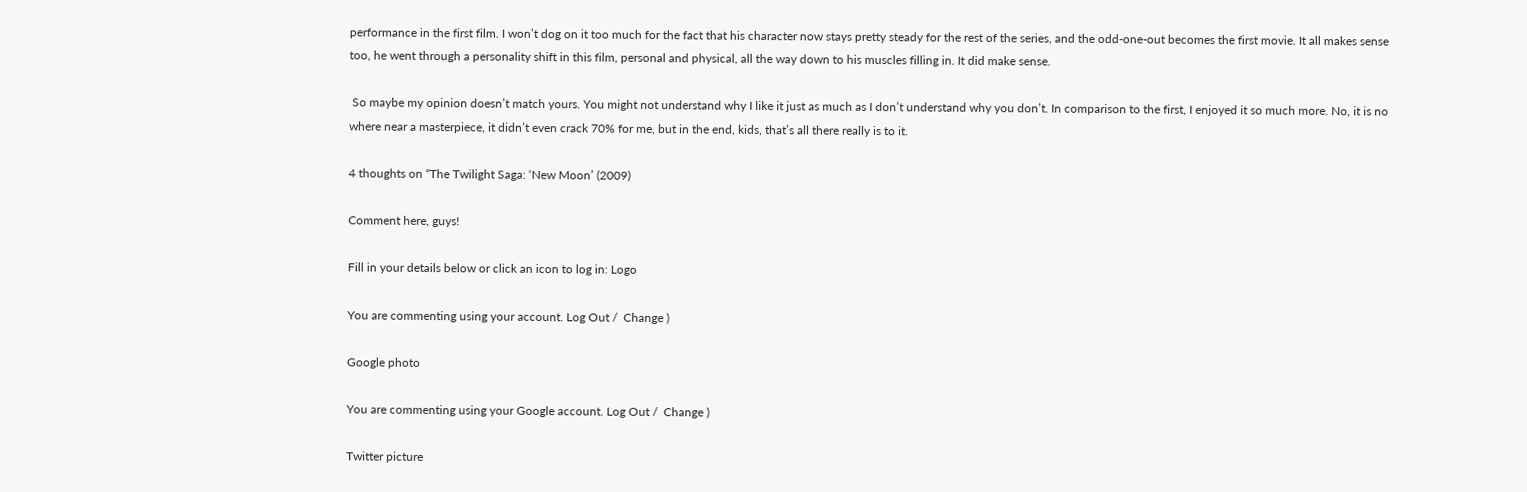performance in the first film. I won’t dog on it too much for the fact that his character now stays pretty steady for the rest of the series, and the odd-one-out becomes the first movie. It all makes sense too, he went through a personality shift in this film, personal and physical, all the way down to his muscles filling in. It did make sense.

 So maybe my opinion doesn’t match yours. You might not understand why I like it just as much as I don’t understand why you don’t. In comparison to the first, I enjoyed it so much more. No, it is no where near a masterpiece, it didn’t even crack 70% for me, but in the end, kids, that’s all there really is to it.

4 thoughts on “The Twilight Saga: ‘New Moon’ (2009)

Comment here, guys!

Fill in your details below or click an icon to log in: Logo

You are commenting using your account. Log Out /  Change )

Google photo

You are commenting using your Google account. Log Out /  Change )

Twitter picture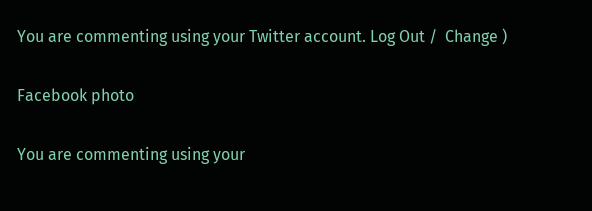You are commenting using your Twitter account. Log Out /  Change )

Facebook photo

You are commenting using your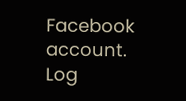Facebook account. Log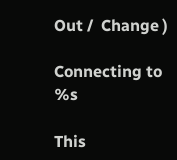Out /  Change )

Connecting to %s

This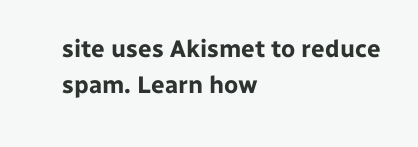site uses Akismet to reduce spam. Learn how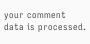your comment data is processed.